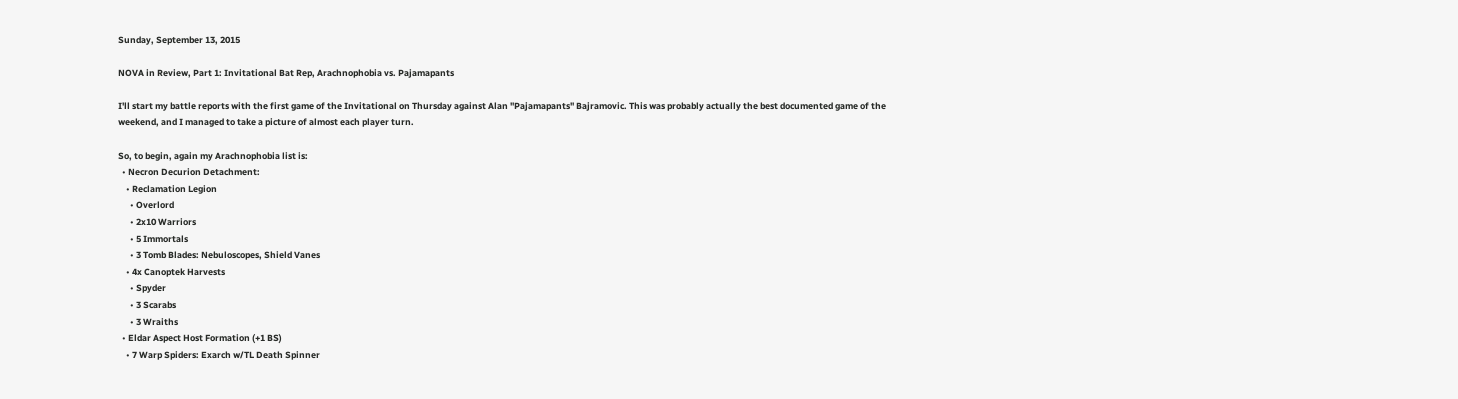Sunday, September 13, 2015

NOVA in Review, Part 1: Invitational Bat Rep, Arachnophobia vs. Pajamapants

I'll start my battle reports with the first game of the Invitational on Thursday against Alan "Pajamapants" Bajramovic. This was probably actually the best documented game of the weekend, and I managed to take a picture of almost each player turn.

So, to begin, again my Arachnophobia list is:
  • Necron Decurion Detachment:
    • Reclamation Legion
      • Overlord
      • 2x10 Warriors
      • 5 Immortals
      • 3 Tomb Blades: Nebuloscopes, Shield Vanes
    • 4x Canoptek Harvests
      • Spyder
      • 3 Scarabs
      • 3 Wraiths
  • Eldar Aspect Host Formation (+1 BS)
    • 7 Warp Spiders: Exarch w/TL Death Spinner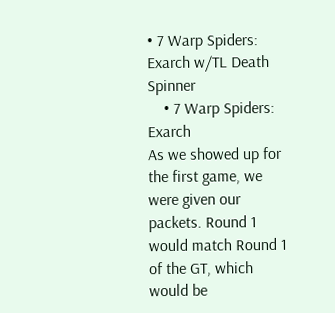• 7 Warp Spiders: Exarch w/TL Death Spinner
    • 7 Warp Spiders: Exarch
As we showed up for the first game, we were given our packets. Round 1 would match Round 1 of the GT, which would be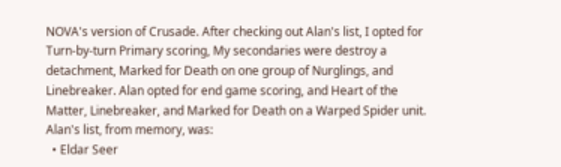NOVA's version of Crusade. After checking out Alan's list, I opted for Turn-by-turn Primary scoring, My secondaries were destroy a detachment, Marked for Death on one group of Nurglings, and Linebreaker. Alan opted for end game scoring, and Heart of the Matter, Linebreaker, and Marked for Death on a Warped Spider unit. Alan's list, from memory, was:
  • Eldar Seer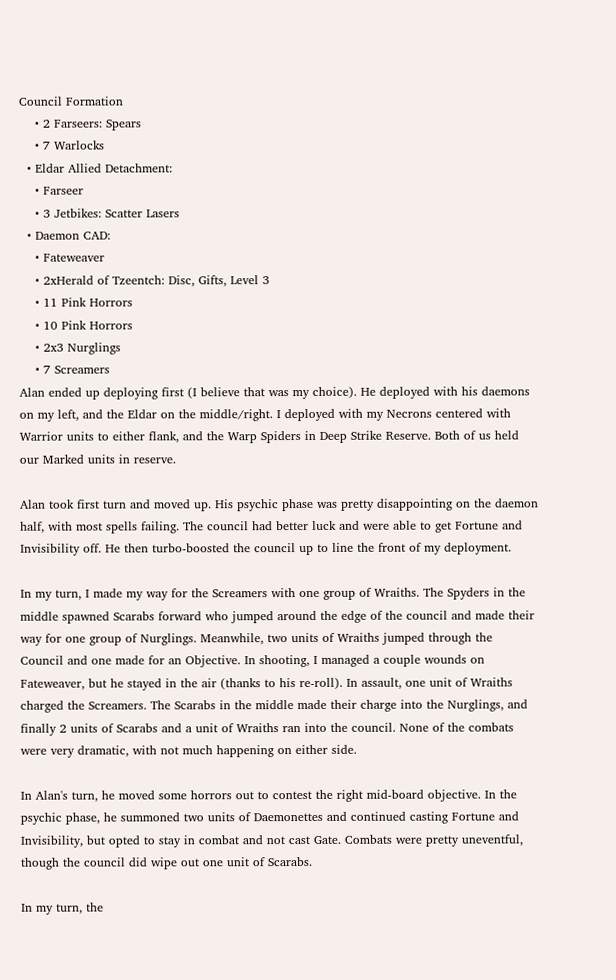Council Formation
    • 2 Farseers: Spears
    • 7 Warlocks
  • Eldar Allied Detachment:
    • Farseer
    • 3 Jetbikes: Scatter Lasers
  • Daemon CAD:
    • Fateweaver
    • 2xHerald of Tzeentch: Disc, Gifts, Level 3
    • 11 Pink Horrors
    • 10 Pink Horrors
    • 2x3 Nurglings
    • 7 Screamers
Alan ended up deploying first (I believe that was my choice). He deployed with his daemons on my left, and the Eldar on the middle/right. I deployed with my Necrons centered with Warrior units to either flank, and the Warp Spiders in Deep Strike Reserve. Both of us held our Marked units in reserve.

Alan took first turn and moved up. His psychic phase was pretty disappointing on the daemon half, with most spells failing. The council had better luck and were able to get Fortune and Invisibility off. He then turbo-boosted the council up to line the front of my deployment.

In my turn, I made my way for the Screamers with one group of Wraiths. The Spyders in the middle spawned Scarabs forward who jumped around the edge of the council and made their way for one group of Nurglings. Meanwhile, two units of Wraiths jumped through the Council and one made for an Objective. In shooting, I managed a couple wounds on Fateweaver, but he stayed in the air (thanks to his re-roll). In assault, one unit of Wraiths charged the Screamers. The Scarabs in the middle made their charge into the Nurglings, and finally 2 units of Scarabs and a unit of Wraiths ran into the council. None of the combats were very dramatic, with not much happening on either side.

In Alan's turn, he moved some horrors out to contest the right mid-board objective. In the psychic phase, he summoned two units of Daemonettes and continued casting Fortune and Invisibility, but opted to stay in combat and not cast Gate. Combats were pretty uneventful, though the council did wipe out one unit of Scarabs.

In my turn, the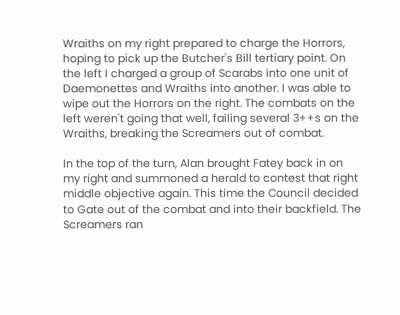Wraiths on my right prepared to charge the Horrors, hoping to pick up the Butcher's Bill tertiary point. On the left I charged a group of Scarabs into one unit of Daemonettes and Wraiths into another. I was able to wipe out the Horrors on the right. The combats on the left weren't going that well, failing several 3++s on the Wraiths, breaking the Screamers out of combat.

In the top of the turn, Alan brought Fatey back in on my right and summoned a herald to contest that right middle objective again. This time the Council decided to Gate out of the combat and into their backfield. The Screamers ran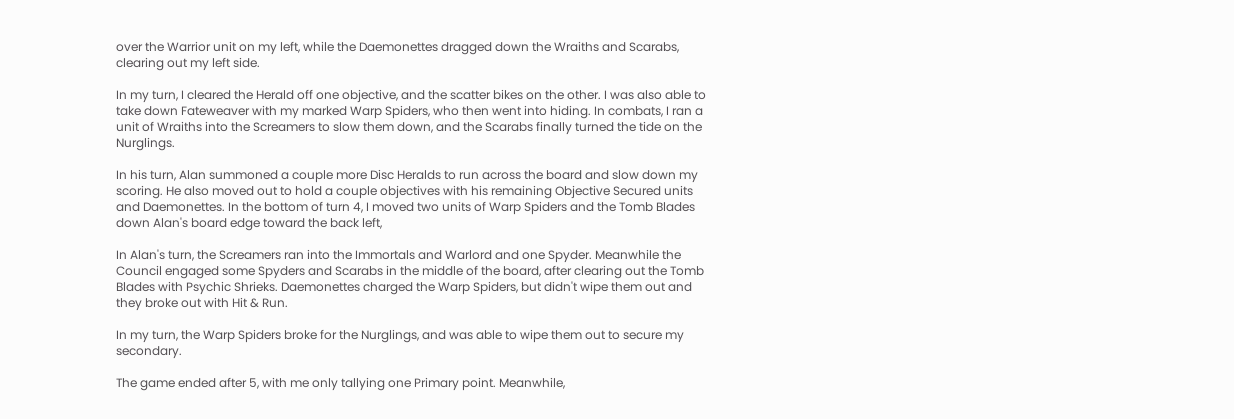over the Warrior unit on my left, while the Daemonettes dragged down the Wraiths and Scarabs, clearing out my left side.

In my turn, I cleared the Herald off one objective, and the scatter bikes on the other. I was also able to take down Fateweaver with my marked Warp Spiders, who then went into hiding. In combats, I ran a unit of Wraiths into the Screamers to slow them down, and the Scarabs finally turned the tide on the Nurglings.

In his turn, Alan summoned a couple more Disc Heralds to run across the board and slow down my scoring. He also moved out to hold a couple objectives with his remaining Objective Secured units and Daemonettes. In the bottom of turn 4, I moved two units of Warp Spiders and the Tomb Blades down Alan's board edge toward the back left,

In Alan's turn, the Screamers ran into the Immortals and Warlord and one Spyder. Meanwhile the Council engaged some Spyders and Scarabs in the middle of the board, after clearing out the Tomb Blades with Psychic Shrieks. Daemonettes charged the Warp Spiders, but didn't wipe them out and they broke out with Hit & Run.

In my turn, the Warp Spiders broke for the Nurglings, and was able to wipe them out to secure my secondary.

The game ended after 5, with me only tallying one Primary point. Meanwhile,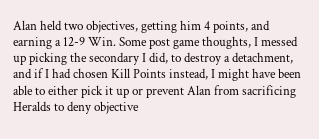Alan held two objectives, getting him 4 points, and earning a 12-9 Win. Some post game thoughts, I messed up picking the secondary I did, to destroy a detachment, and if I had chosen Kill Points instead, I might have been able to either pick it up or prevent Alan from sacrificing Heralds to deny objective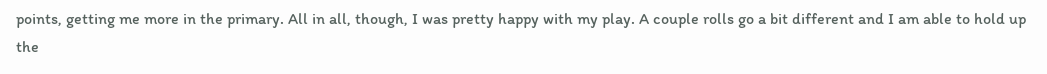points, getting me more in the primary. All in all, though, I was pretty happy with my play. A couple rolls go a bit different and I am able to hold up the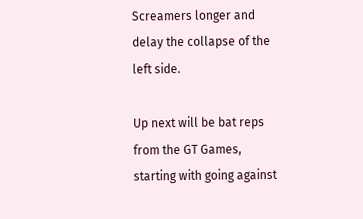Screamers longer and delay the collapse of the left side.

Up next will be bat reps from the GT Games, starting with going against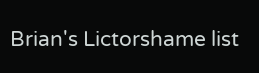Brian's Lictorshame list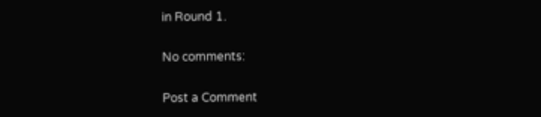in Round 1.

No comments:

Post a Comment